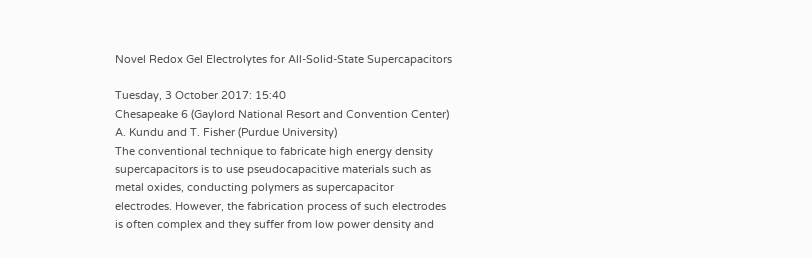Novel Redox Gel Electrolytes for All-Solid-State Supercapacitors

Tuesday, 3 October 2017: 15:40
Chesapeake 6 (Gaylord National Resort and Convention Center)
A. Kundu and T. Fisher (Purdue University)
The conventional technique to fabricate high energy density supercapacitors is to use pseudocapacitive materials such as metal oxides, conducting polymers as supercapacitor electrodes. However, the fabrication process of such electrodes is often complex and they suffer from low power density and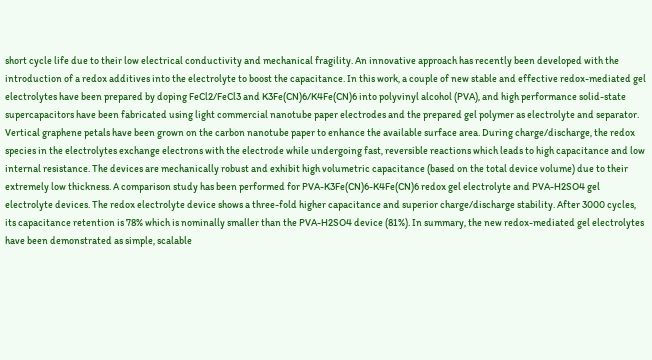short cycle life due to their low electrical conductivity and mechanical fragility. An innovative approach has recently been developed with the introduction of a redox additives into the electrolyte to boost the capacitance. In this work, a couple of new stable and effective redox-mediated gel electrolytes have been prepared by doping FeCl2/FeCl3 and K3Fe(CN)6/K4Fe(CN)6 into polyvinyl alcohol (PVA), and high performance solid-state supercapacitors have been fabricated using light commercial nanotube paper electrodes and the prepared gel polymer as electrolyte and separator. Vertical graphene petals have been grown on the carbon nanotube paper to enhance the available surface area. During charge/discharge, the redox species in the electrolytes exchange electrons with the electrode while undergoing fast, reversible reactions which leads to high capacitance and low internal resistance. The devices are mechanically robust and exhibit high volumetric capacitance (based on the total device volume) due to their extremely low thickness. A comparison study has been performed for PVA-K3Fe(CN)6-K4Fe(CN)6 redox gel electrolyte and PVA-H2SO4 gel electrolyte devices. The redox electrolyte device shows a three-fold higher capacitance and superior charge/discharge stability. After 3000 cycles, its capacitance retention is 78% which is nominally smaller than the PVA-H2SO4 device (81%). In summary, the new redox-mediated gel electrolytes have been demonstrated as simple, scalable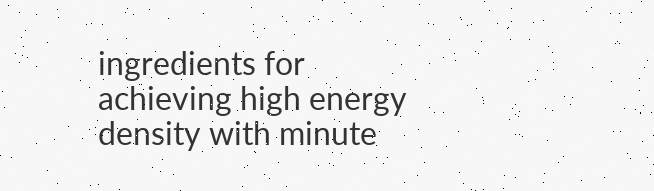ingredients for achieving high energy density with minute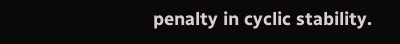penalty in cyclic stability.